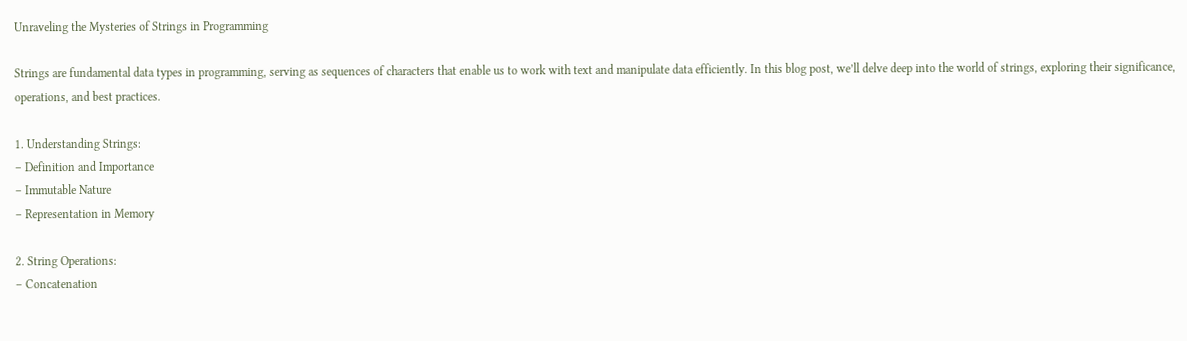Unraveling the Mysteries of Strings in Programming

Strings are fundamental data types in programming, serving as sequences of characters that enable us to work with text and manipulate data efficiently. In this blog post, we’ll delve deep into the world of strings, exploring their significance, operations, and best practices.

1. Understanding Strings:
– Definition and Importance
– Immutable Nature
– Representation in Memory

2. String Operations:
– Concatenation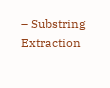– Substring Extraction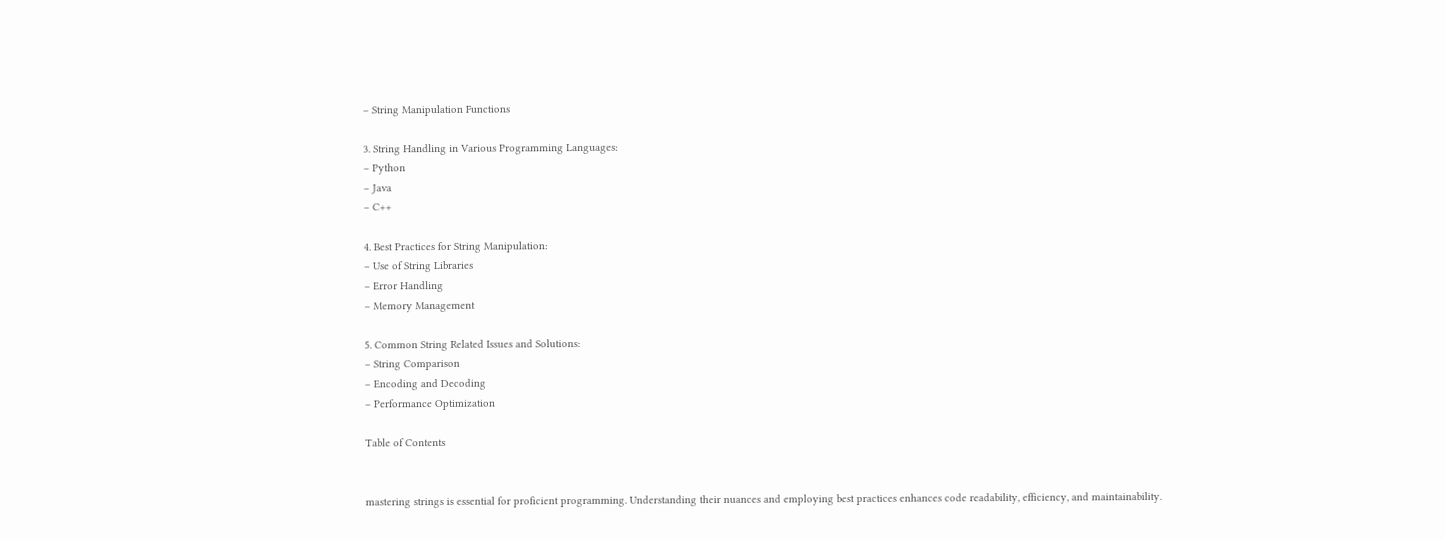– String Manipulation Functions

3. String Handling in Various Programming Languages:
– Python
– Java
– C++

4. Best Practices for String Manipulation:
– Use of String Libraries
– Error Handling
– Memory Management

5. Common String Related Issues and Solutions:
– String Comparison
– Encoding and Decoding
– Performance Optimization

Table of Contents


mastering strings is essential for proficient programming. Understanding their nuances and employing best practices enhances code readability, efficiency, and maintainability.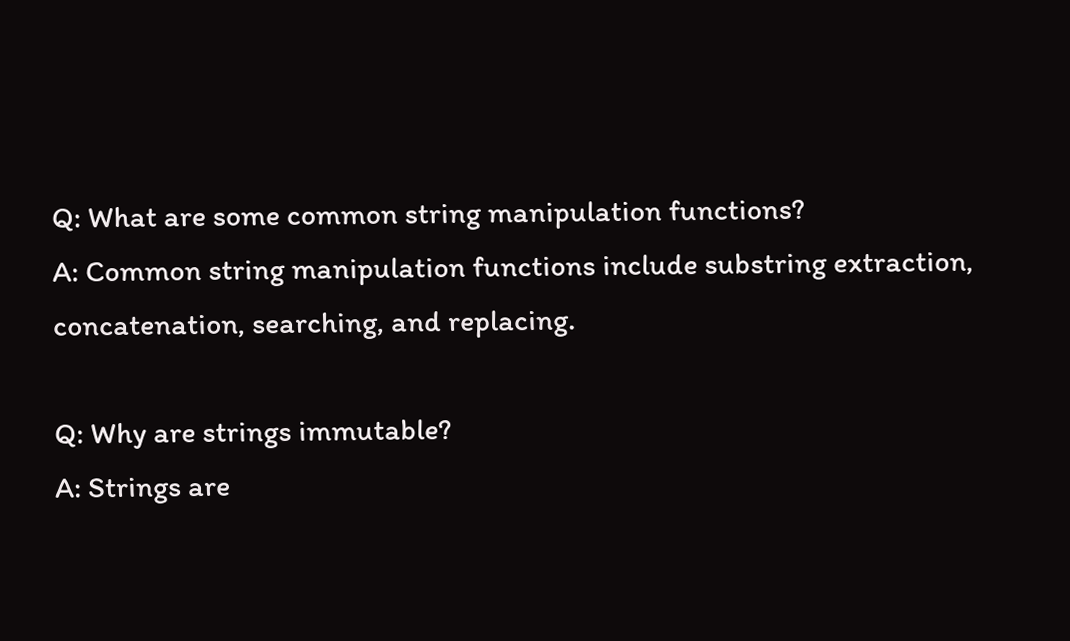Q: What are some common string manipulation functions?
A: Common string manipulation functions include substring extraction, concatenation, searching, and replacing.

Q: Why are strings immutable?
A: Strings are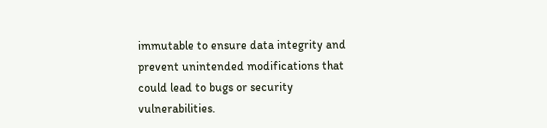immutable to ensure data integrity and prevent unintended modifications that could lead to bugs or security vulnerabilities.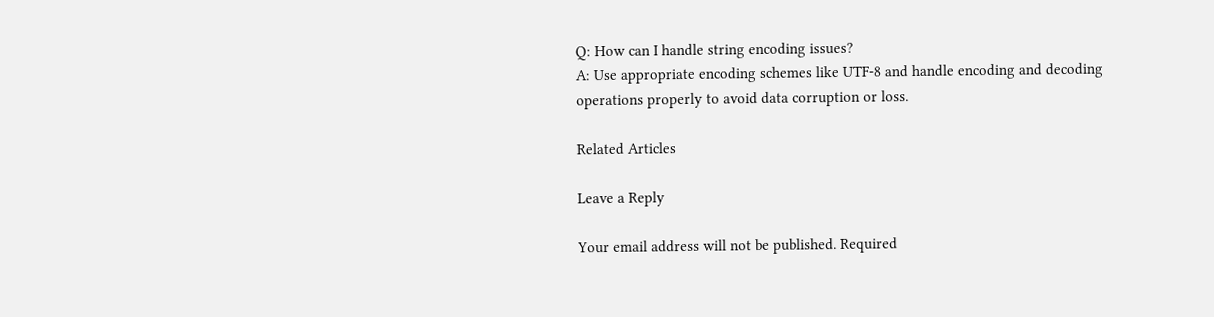Q: How can I handle string encoding issues?
A: Use appropriate encoding schemes like UTF-8 and handle encoding and decoding operations properly to avoid data corruption or loss.

Related Articles

Leave a Reply

Your email address will not be published. Required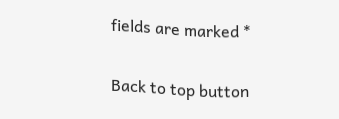fields are marked *

Back to top button